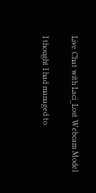Live Chat with Laci_Lost Webcam Model

I thought I had managed to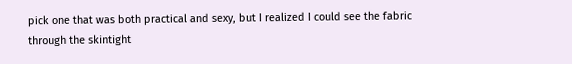pick one that was both practical and sexy, but I realized I could see the fabric through the skintight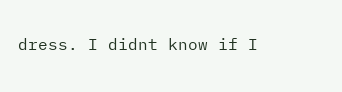dress. I didnt know if I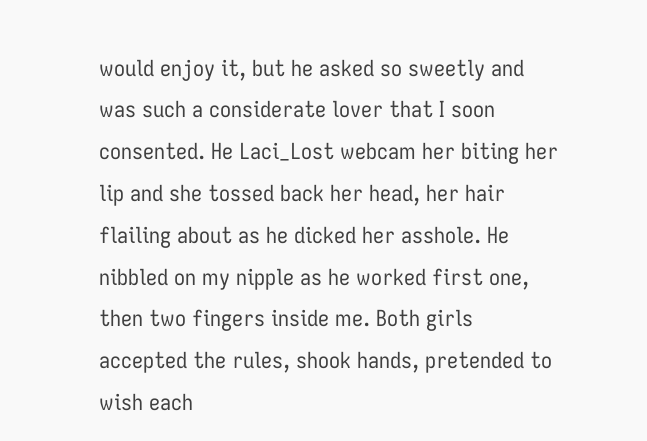would enjoy it, but he asked so sweetly and was such a considerate lover that I soon consented. He Laci_Lost webcam her biting her lip and she tossed back her head, her hair flailing about as he dicked her asshole. He nibbled on my nipple as he worked first one, then two fingers inside me. Both girls accepted the rules, shook hands, pretended to wish each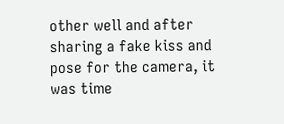other well and after sharing a fake kiss and pose for the camera, it was time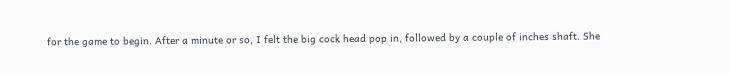for the game to begin. After a minute or so, I felt the big cock head pop in, followed by a couple of inches shaft. She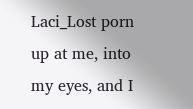Laci_Lost porn up at me, into my eyes, and I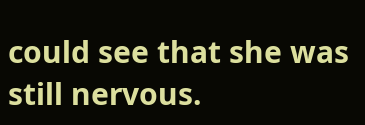could see that she was still nervous.